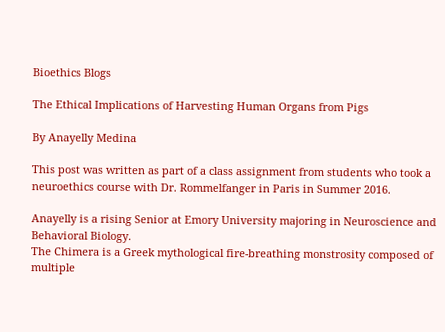Bioethics Blogs

The Ethical Implications of Harvesting Human Organs from Pigs

By Anayelly Medina

This post was written as part of a class assignment from students who took a neuroethics course with Dr. Rommelfanger in Paris in Summer 2016.

Anayelly is a rising Senior at Emory University majoring in Neuroscience and Behavioral Biology.
The Chimera is a Greek mythological fire-breathing monstrosity composed of multiple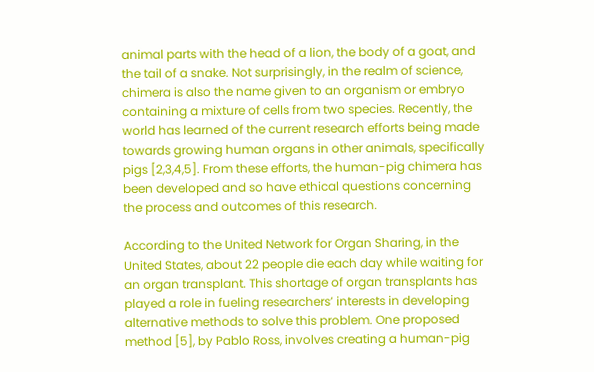animal parts with the head of a lion, the body of a goat, and the tail of a snake. Not surprisingly, in the realm of science, chimera is also the name given to an organism or embryo containing a mixture of cells from two species. Recently, the world has learned of the current research efforts being made towards growing human organs in other animals, specifically pigs [2,3,4,5]. From these efforts, the human-pig chimera has been developed and so have ethical questions concerning the process and outcomes of this research.

According to the United Network for Organ Sharing, in the United States, about 22 people die each day while waiting for an organ transplant. This shortage of organ transplants has played a role in fueling researchers’ interests in developing alternative methods to solve this problem. One proposed method [5], by Pablo Ross, involves creating a human-pig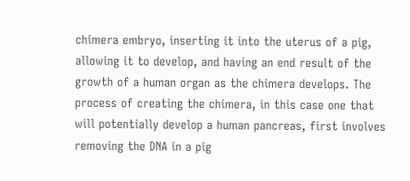chimera embryo, inserting it into the uterus of a pig, allowing it to develop, and having an end result of the growth of a human organ as the chimera develops. The process of creating the chimera, in this case one that will potentially develop a human pancreas, first involves removing the DNA in a pig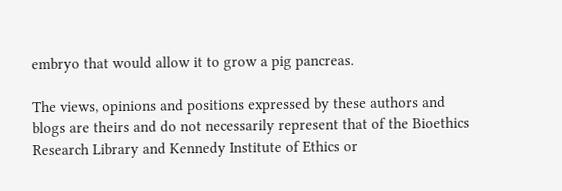embryo that would allow it to grow a pig pancreas.

The views, opinions and positions expressed by these authors and blogs are theirs and do not necessarily represent that of the Bioethics Research Library and Kennedy Institute of Ethics or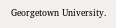Georgetown University.